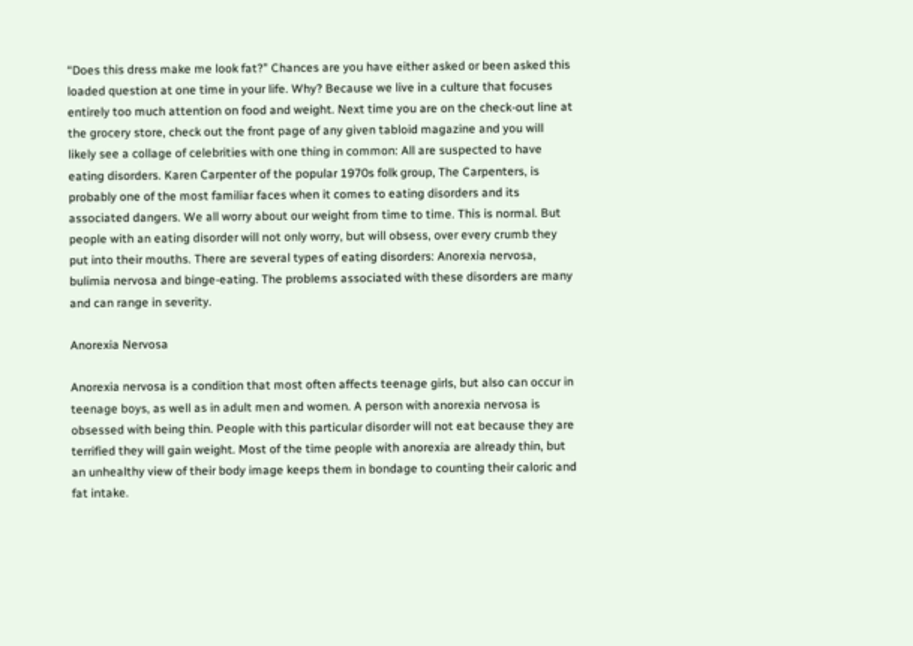“Does this dress make me look fat?” Chances are you have either asked or been asked this loaded question at one time in your life. Why? Because we live in a culture that focuses entirely too much attention on food and weight. Next time you are on the check-out line at the grocery store, check out the front page of any given tabloid magazine and you will likely see a collage of celebrities with one thing in common: All are suspected to have eating disorders. Karen Carpenter of the popular 1970s folk group, The Carpenters, is probably one of the most familiar faces when it comes to eating disorders and its associated dangers. We all worry about our weight from time to time. This is normal. But people with an eating disorder will not only worry, but will obsess, over every crumb they put into their mouths. There are several types of eating disorders: Anorexia nervosa, bulimia nervosa and binge-eating. The problems associated with these disorders are many and can range in severity.

Anorexia Nervosa

Anorexia nervosa is a condition that most often affects teenage girls, but also can occur in teenage boys, as well as in adult men and women. A person with anorexia nervosa is obsessed with being thin. People with this particular disorder will not eat because they are terrified they will gain weight. Most of the time people with anorexia are already thin, but an unhealthy view of their body image keeps them in bondage to counting their caloric and fat intake.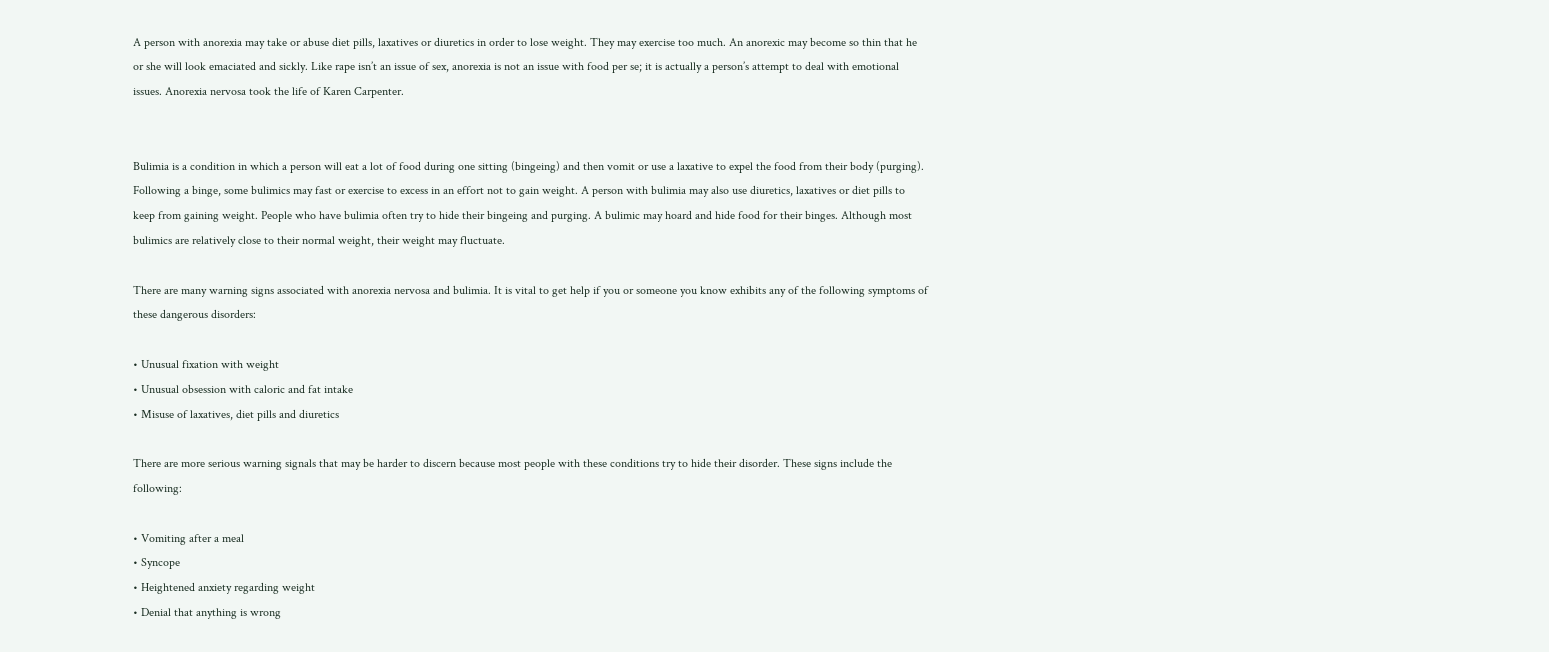A person with anorexia may take or abuse diet pills, laxatives or diuretics in order to lose weight. They may exercise too much. An anorexic may become so thin that he or she will look emaciated and sickly. Like rape isn’t an issue of sex, anorexia is not an issue with food per se; it is actually a person’s attempt to deal with emotional issues. Anorexia nervosa took the life of Karen Carpenter.


Bulimia is a condition in which a person will eat a lot of food during one sitting (bingeing) and then vomit or use a laxative to expel the food from their body (purging). Following a binge, some bulimics may fast or exercise to excess in an effort not to gain weight. A person with bulimia may also use diuretics, laxatives or diet pills to keep from gaining weight. People who have bulimia often try to hide their bingeing and purging. A bulimic may hoard and hide food for their binges. Although most bulimics are relatively close to their normal weight, their weight may fluctuate.

There are many warning signs associated with anorexia nervosa and bulimia. It is vital to get help if you or someone you know exhibits any of the following symptoms of these dangerous disorders:

• Unusual fixation with weight
• Unusual obsession with caloric and fat intake
• Misuse of laxatives, diet pills and diuretics

There are more serious warning signals that may be harder to discern because most people with these conditions try to hide their disorder. These signs include the following:

• Vomiting after a meal
• Syncope
• Heightened anxiety regarding weight
• Denial that anything is wrong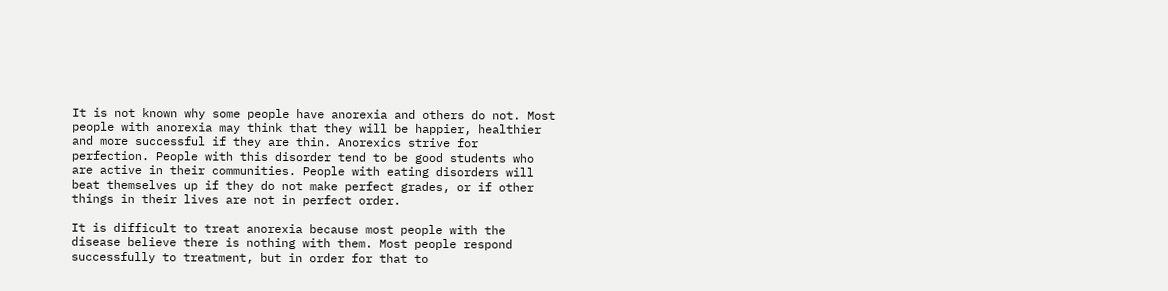It is not known why some people have anorexia and others do not. Most people with anorexia may think that they will be happier, healthier and more successful if they are thin. Anorexics strive for perfection. People with this disorder tend to be good students who are active in their communities. People with eating disorders will beat themselves up if they do not make perfect grades, or if other things in their lives are not in perfect order.

It is difficult to treat anorexia because most people with the disease believe there is nothing with them. Most people respond successfully to treatment, but in order for that to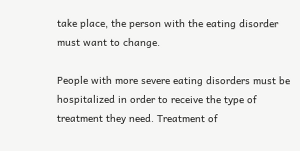take place, the person with the eating disorder must want to change.

People with more severe eating disorders must be hospitalized in order to receive the type of treatment they need. Treatment of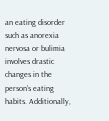an eating disorder such as anorexia nervosa or bulimia involves drastic changes in the person’s eating habits. Additionally,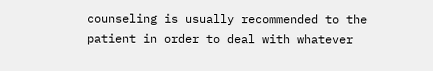counseling is usually recommended to the patient in order to deal with whatever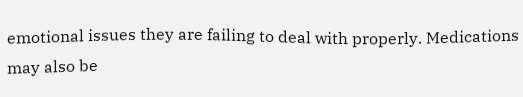emotional issues they are failing to deal with properly. Medications may also be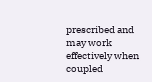prescribed and may work effectively when coupled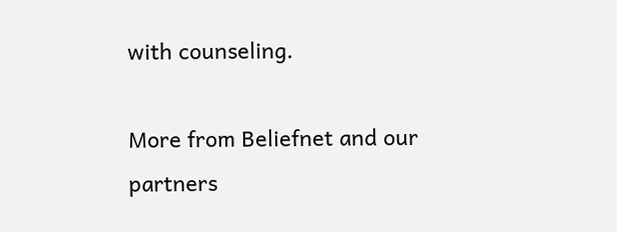with counseling.

More from Beliefnet and our partners